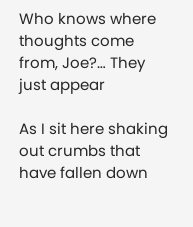Who knows where thoughts come from, Joe?… They just appear

As I sit here shaking out crumbs that have fallen down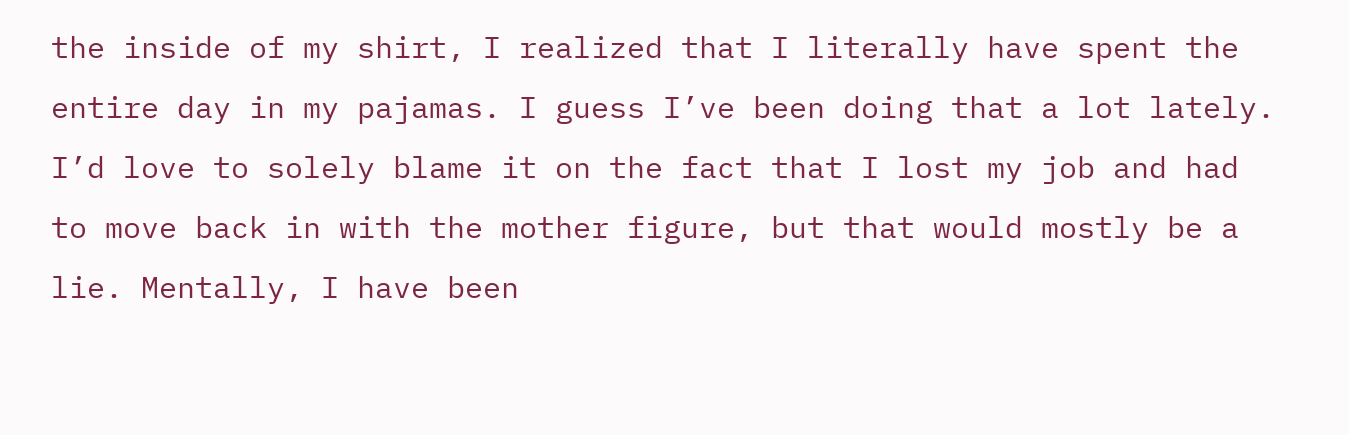the inside of my shirt, I realized that I literally have spent the entire day in my pajamas. I guess I’ve been doing that a lot lately. I’d love to solely blame it on the fact that I lost my job and had to move back in with the mother figure, but that would mostly be a lie. Mentally, I have been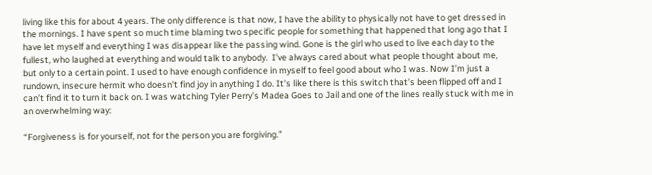living like this for about 4 years. The only difference is that now, I have the ability to physically not have to get dressed in the mornings. I have spent so much time blaming two specific people for something that happened that long ago that I have let myself and everything I was disappear like the passing wind. Gone is the girl who used to live each day to the fullest, who laughed at everything and would talk to anybody.  I’ve always cared about what people thought about me, but only to a certain point. I used to have enough confidence in myself to feel good about who I was. Now I’m just a rundown, insecure hermit who doesn’t find joy in anything I do. It’s like there is this switch that’s been flipped off and I can’t find it to turn it back on. I was watching Tyler Perry’s Madea Goes to Jail and one of the lines really stuck with me in an overwhelming way:

“Forgiveness is for yourself, not for the person you are forgiving.”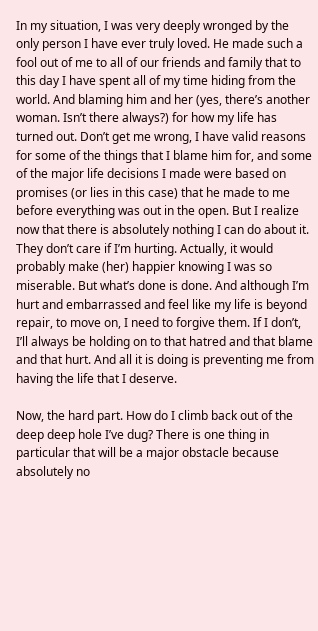In my situation, I was very deeply wronged by the only person I have ever truly loved. He made such a fool out of me to all of our friends and family that to this day I have spent all of my time hiding from the world. And blaming him and her (yes, there’s another woman. Isn’t there always?) for how my life has turned out. Don’t get me wrong, I have valid reasons for some of the things that I blame him for, and some of the major life decisions I made were based on promises (or lies in this case) that he made to me before everything was out in the open. But I realize now that there is absolutely nothing I can do about it. They don’t care if I’m hurting. Actually, it would probably make (her) happier knowing I was so miserable. But what’s done is done. And although I’m hurt and embarrassed and feel like my life is beyond repair, to move on, I need to forgive them. If I don’t, I’ll always be holding on to that hatred and that blame and that hurt. And all it is doing is preventing me from having the life that I deserve.

Now, the hard part. How do I climb back out of the deep deep hole I’ve dug? There is one thing in particular that will be a major obstacle because absolutely no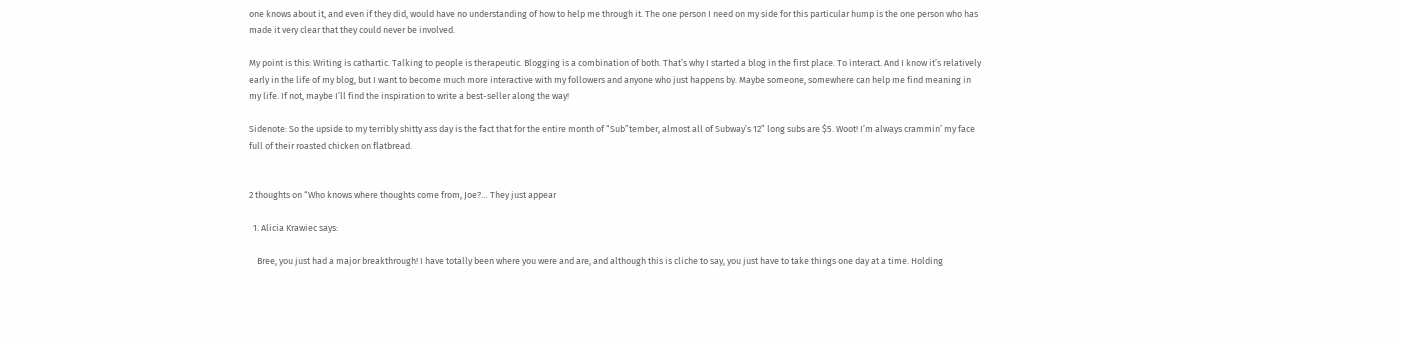one knows about it, and even if they did, would have no understanding of how to help me through it. The one person I need on my side for this particular hump is the one person who has made it very clear that they could never be involved.

My point is this: Writing is cathartic. Talking to people is therapeutic. Blogging is a combination of both. That’s why I started a blog in the first place. To interact. And I know it’s relatively early in the life of my blog, but I want to become much more interactive with my followers and anyone who just happens by. Maybe someone, somewhere can help me find meaning in my life. If not, maybe I’ll find the inspiration to write a best-seller along the way!

Sidenote: So the upside to my terribly shitty ass day is the fact that for the entire month of “Sub”tember, almost all of Subway’s 12” long subs are $5. Woot! I’m always crammin’ my face full of their roasted chicken on flatbread.


2 thoughts on “Who knows where thoughts come from, Joe?… They just appear

  1. Alicia Krawiec says:

    Bree, you just had a major breakthrough! I have totally been where you were and are, and although this is cliche to say, you just have to take things one day at a time. Holding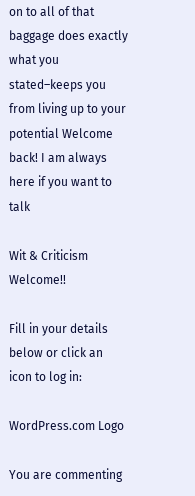on to all of that baggage does exactly what you stated–keeps you from living up to your potential Welcome back! I am always here if you want to talk

Wit & Criticism Welcome!!

Fill in your details below or click an icon to log in:

WordPress.com Logo

You are commenting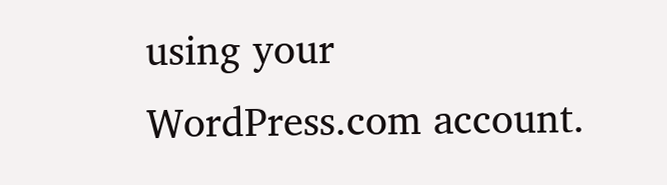using your WordPress.com account.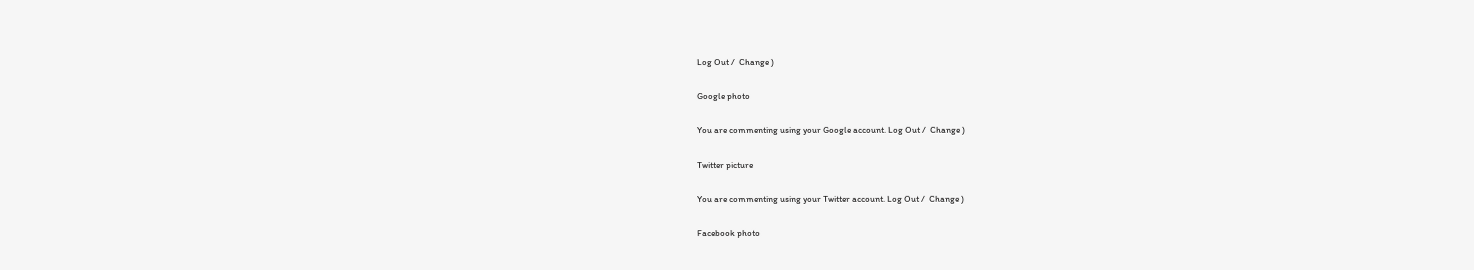Log Out /  Change )

Google photo

You are commenting using your Google account. Log Out /  Change )

Twitter picture

You are commenting using your Twitter account. Log Out /  Change )

Facebook photo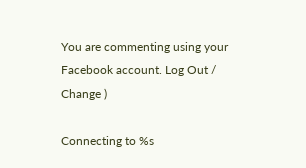You are commenting using your Facebook account. Log Out /  Change )

Connecting to %s